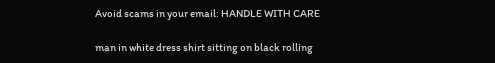Avoid scams in your email: HANDLE WITH CARE

man in white dress shirt sitting on black rolling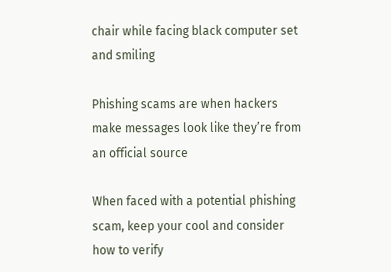chair while facing black computer set and smiling

Phishing scams are when hackers make messages look like they’re from an official source

When faced with a potential phishing scam, keep your cool and consider how to verify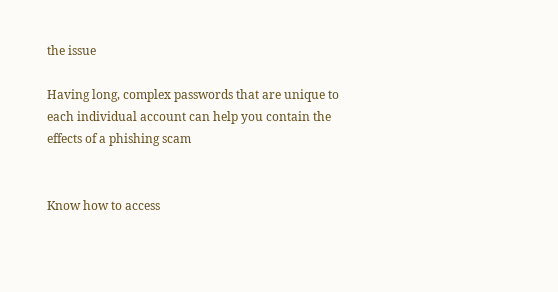the issue

Having long, complex passwords that are unique to each individual account can help you contain the effects of a phishing scam


Know how to access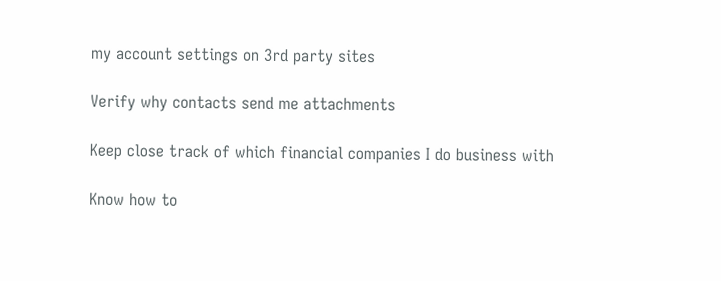my account settings on 3rd party sites

Verify why contacts send me attachments

Keep close track of which financial companies I do business with

Know how to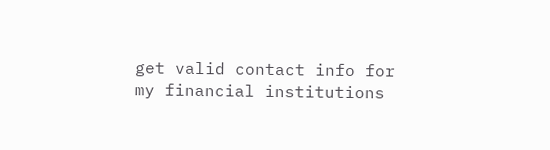get valid contact info for my financial institutions